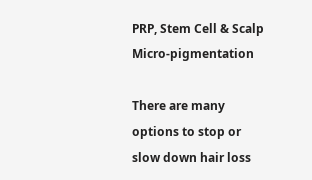PRP, Stem Cell & Scalp Micro-pigmentation

There are many options to stop or slow down hair loss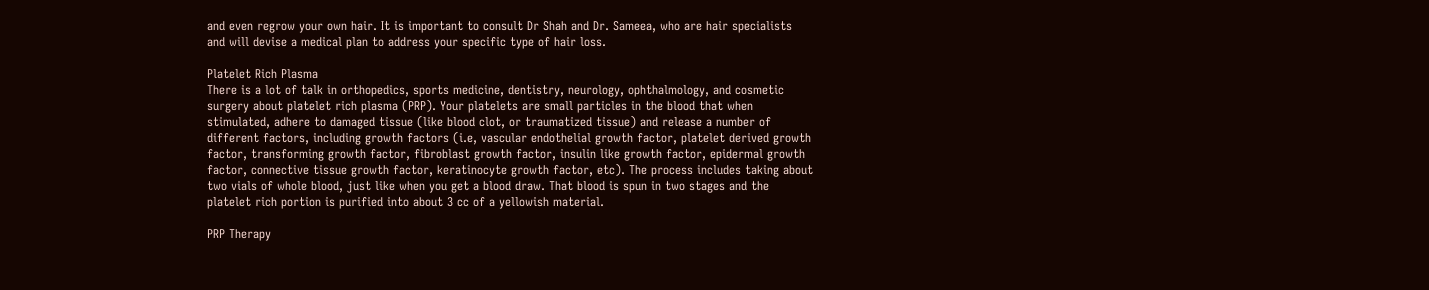and even regrow your own hair. It is important to consult Dr Shah and Dr. Sameea, who are hair specialists and will devise a medical plan to address your specific type of hair loss.

Platelet Rich Plasma
There is a lot of talk in orthopedics, sports medicine, dentistry, neurology, ophthalmology, and cosmetic surgery about platelet rich plasma (PRP). Your platelets are small particles in the blood that when stimulated, adhere to damaged tissue (like blood clot, or traumatized tissue) and release a number of different factors, including growth factors (i.e, vascular endothelial growth factor, platelet derived growth factor, transforming growth factor, fibroblast growth factor, insulin like growth factor, epidermal growth factor, connective tissue growth factor, keratinocyte growth factor, etc). The process includes taking about two vials of whole blood, just like when you get a blood draw. That blood is spun in two stages and the platelet rich portion is purified into about 3 cc of a yellowish material.

PRP Therapy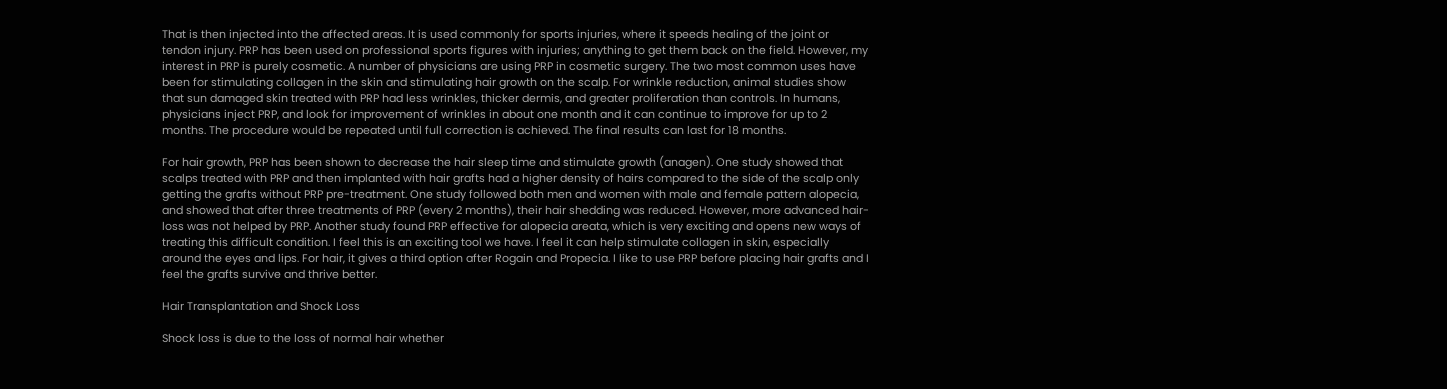That is then injected into the affected areas. It is used commonly for sports injuries, where it speeds healing of the joint or tendon injury. PRP has been used on professional sports figures with injuries; anything to get them back on the field. However, my interest in PRP is purely cosmetic. A number of physicians are using PRP in cosmetic surgery. The two most common uses have been for stimulating collagen in the skin and stimulating hair growth on the scalp. For wrinkle reduction, animal studies show that sun damaged skin treated with PRP had less wrinkles, thicker dermis, and greater proliferation than controls. In humans, physicians inject PRP, and look for improvement of wrinkles in about one month and it can continue to improve for up to 2 months. The procedure would be repeated until full correction is achieved. The final results can last for 18 months.

For hair growth, PRP has been shown to decrease the hair sleep time and stimulate growth (anagen). One study showed that scalps treated with PRP and then implanted with hair grafts had a higher density of hairs compared to the side of the scalp only getting the grafts without PRP pre-treatment. One study followed both men and women with male and female pattern alopecia, and showed that after three treatments of PRP (every 2 months), their hair shedding was reduced. However, more advanced hair-loss was not helped by PRP. Another study found PRP effective for alopecia areata, which is very exciting and opens new ways of treating this difficult condition. I feel this is an exciting tool we have. I feel it can help stimulate collagen in skin, especially around the eyes and lips. For hair, it gives a third option after Rogain and Propecia. I like to use PRP before placing hair grafts and I feel the grafts survive and thrive better.

Hair Transplantation and Shock Loss

Shock loss is due to the loss of normal hair whether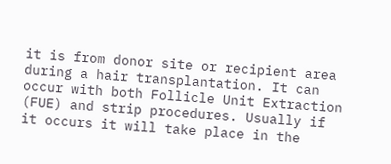it is from donor site or recipient area during a hair transplantation. It can occur with both Follicle Unit Extraction (FUE) and strip procedures. Usually if it occurs it will take place in the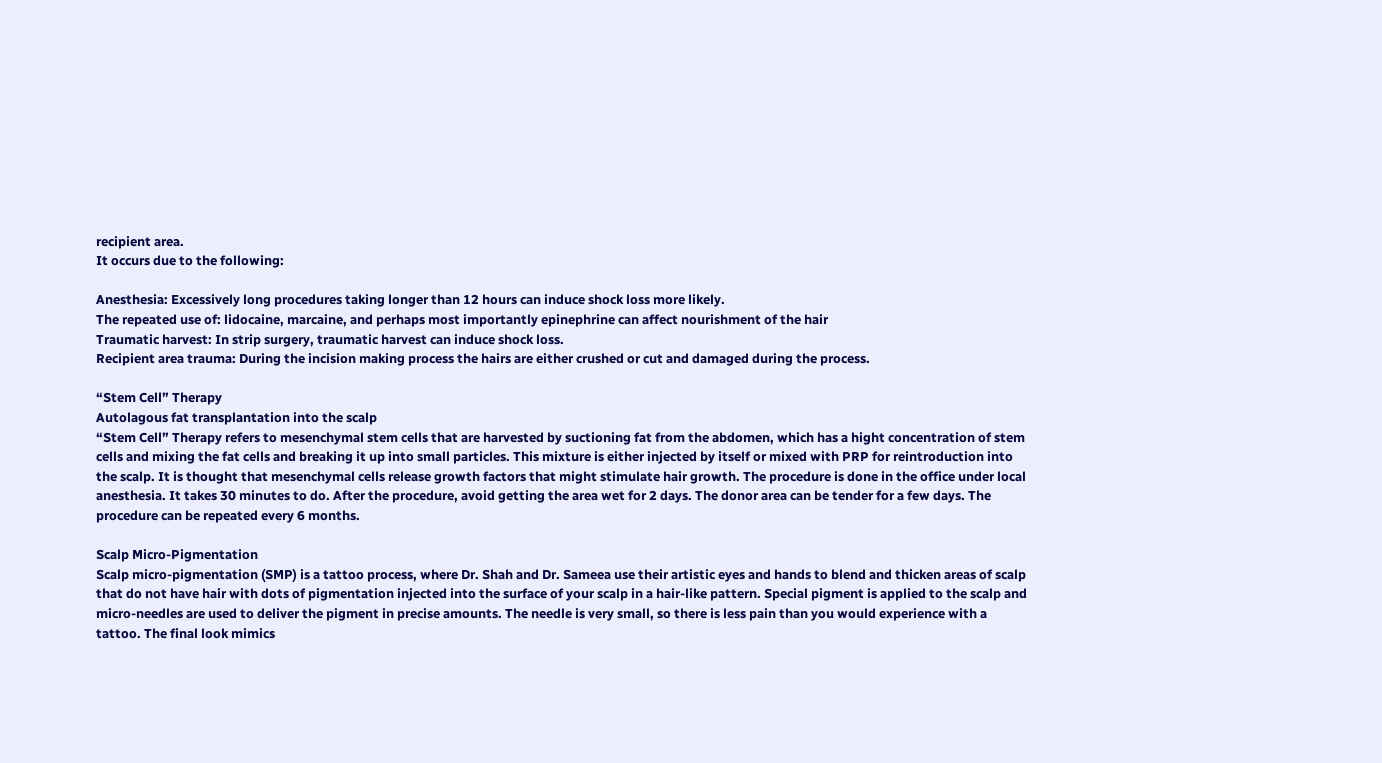recipient area.
It occurs due to the following:

Anesthesia: Excessively long procedures taking longer than 12 hours can induce shock loss more likely.
The repeated use of: lidocaine, marcaine, and perhaps most importantly epinephrine can affect nourishment of the hair
Traumatic harvest: In strip surgery, traumatic harvest can induce shock loss.
Recipient area trauma: During the incision making process the hairs are either crushed or cut and damaged during the process.

“Stem Cell” Therapy
Autolagous fat transplantation into the scalp
“Stem Cell” Therapy refers to mesenchymal stem cells that are harvested by suctioning fat from the abdomen, which has a hight concentration of stem cells and mixing the fat cells and breaking it up into small particles. This mixture is either injected by itself or mixed with PRP for reintroduction into the scalp. It is thought that mesenchymal cells release growth factors that might stimulate hair growth. The procedure is done in the office under local anesthesia. It takes 30 minutes to do. After the procedure, avoid getting the area wet for 2 days. The donor area can be tender for a few days. The procedure can be repeated every 6 months.

Scalp Micro-Pigmentation
Scalp micro-pigmentation (SMP) is a tattoo process, where Dr. Shah and Dr. Sameea use their artistic eyes and hands to blend and thicken areas of scalp that do not have hair with dots of pigmentation injected into the surface of your scalp in a hair-like pattern. Special pigment is applied to the scalp and micro-needles are used to deliver the pigment in precise amounts. The needle is very small, so there is less pain than you would experience with a tattoo. The final look mimics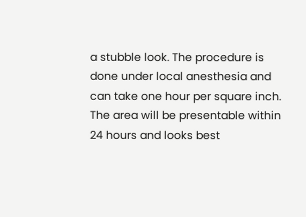a stubble look. The procedure is done under local anesthesia and can take one hour per square inch. The area will be presentable within 24 hours and looks best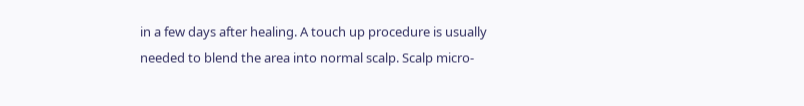in a few days after healing. A touch up procedure is usually needed to blend the area into normal scalp. Scalp micro-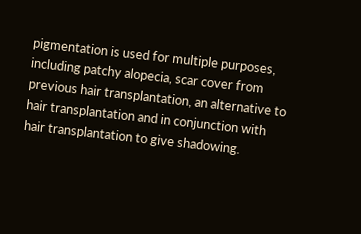pigmentation is used for multiple purposes, including patchy alopecia, scar cover from previous hair transplantation, an alternative to hair transplantation and in conjunction with hair transplantation to give shadowing.